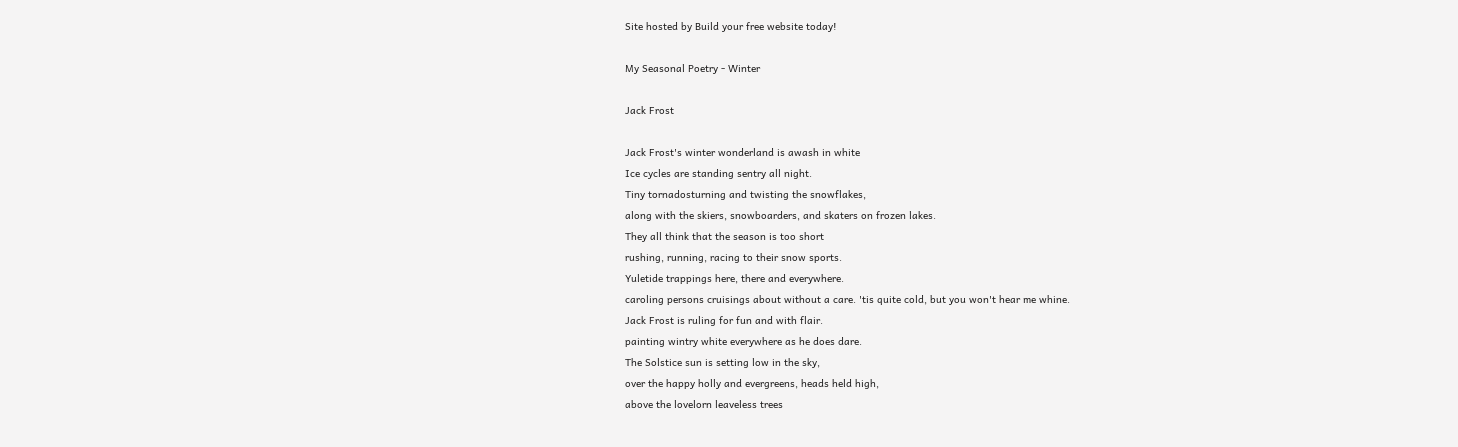Site hosted by Build your free website today!

My Seasonal Poetry - Winter

Jack Frost

Jack Frost's winter wonderland is awash in white
Ice cycles are standing sentry all night.
Tiny tornadosturning and twisting the snowflakes,
along with the skiers, snowboarders, and skaters on frozen lakes.
They all think that the season is too short
rushing, running, racing to their snow sports.
Yuletide trappings here, there and everywhere.
caroling persons cruisings about without a care. 'tis quite cold, but you won't hear me whine.
Jack Frost is ruling for fun and with flair.
painting wintry white everywhere as he does dare.
The Solstice sun is setting low in the sky,
over the happy holly and evergreens, heads held high,
above the lovelorn leaveless trees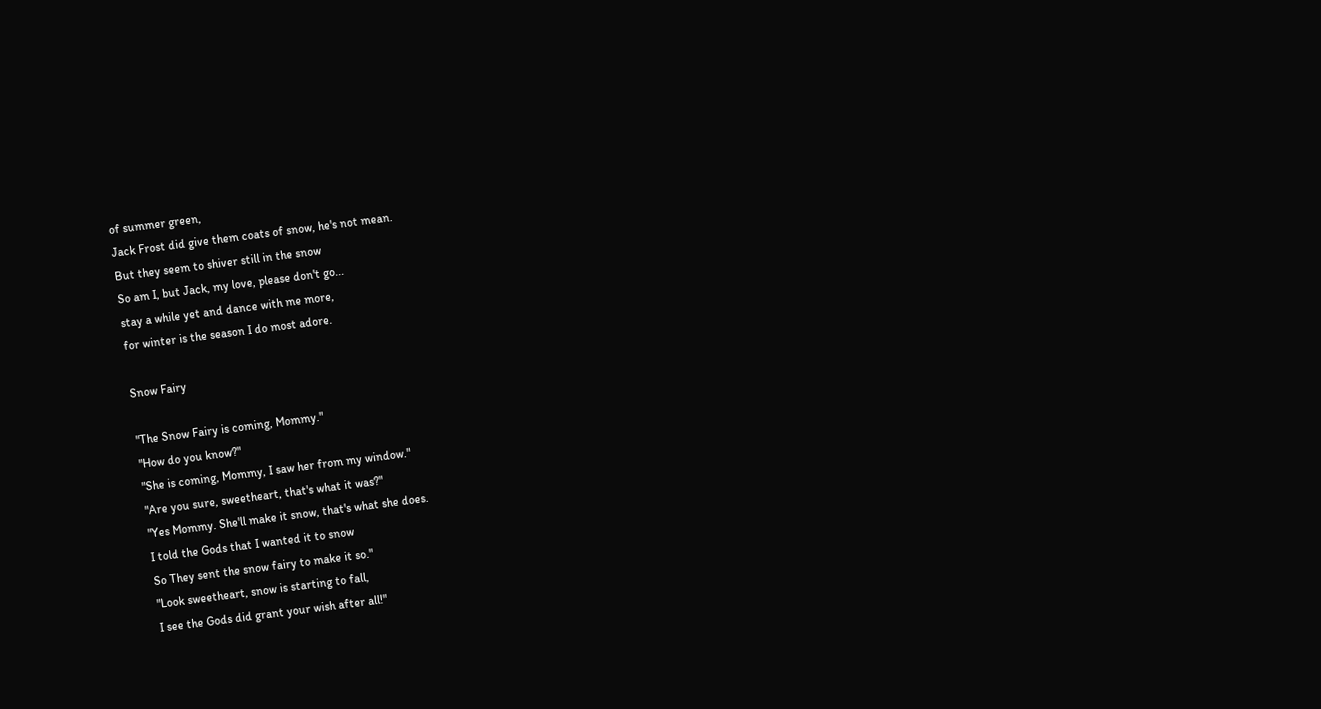of summer green,
Jack Frost did give them coats of snow, he's not mean.
But they seem to shiver still in the snow
So am I, but Jack, my love, please don't go...
stay a while yet and dance with me more,
for winter is the season I do most adore.

Snow Fairy

"The Snow Fairy is coming, Mommy."
"How do you know?"
"She is coming, Mommy, I saw her from my window."
"Are you sure, sweetheart, that's what it was?"
"Yes Mommy. She'll make it snow, that's what she does.
I told the Gods that I wanted it to snow
So They sent the snow fairy to make it so."
"Look sweetheart, snow is starting to fall,
I see the Gods did grant your wish after all!"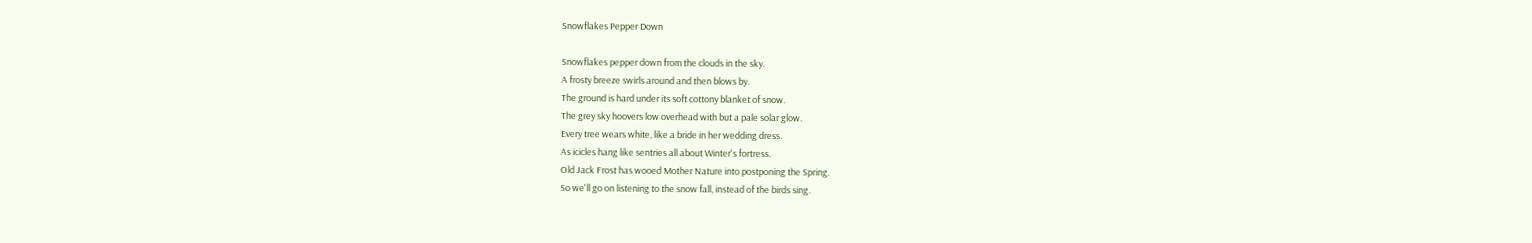Snowflakes Pepper Down

Snowflakes pepper down from the clouds in the sky.
A frosty breeze swirls around and then blows by.
The ground is hard under its soft cottony blanket of snow.
The grey sky hoovers low overhead with but a pale solar glow.
Every tree wears white, like a bride in her wedding dress.
As icicles hang like sentries all about Winter's fortress.
Old Jack Frost has wooed Mother Nature into postponing the Spring.
So we'll go on listening to the snow fall, instead of the birds sing.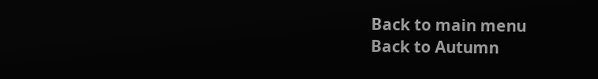Back to main menu
Back to Autumn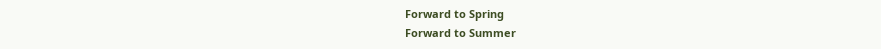Forward to Spring
Forward to Summer